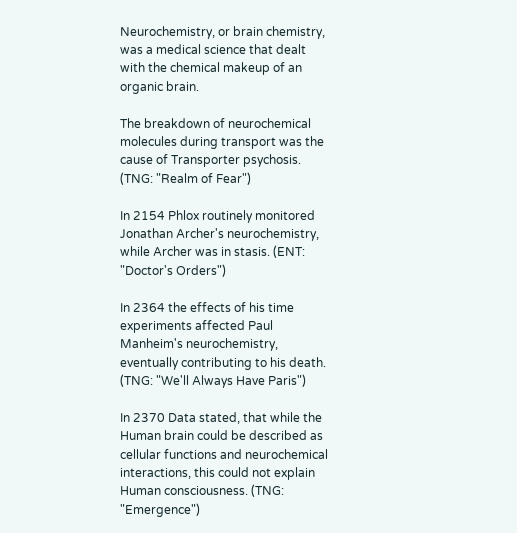Neurochemistry, or brain chemistry, was a medical science that dealt with the chemical makeup of an organic brain.

The breakdown of neurochemical molecules during transport was the cause of Transporter psychosis. (TNG: "Realm of Fear")

In 2154 Phlox routinely monitored Jonathan Archer's neurochemistry, while Archer was in stasis. (ENT: "Doctor's Orders")

In 2364 the effects of his time experiments affected Paul Manheim's neurochemistry, eventually contributing to his death. (TNG: "We'll Always Have Paris")

In 2370 Data stated, that while the Human brain could be described as cellular functions and neurochemical interactions, this could not explain Human consciousness. (TNG: "Emergence")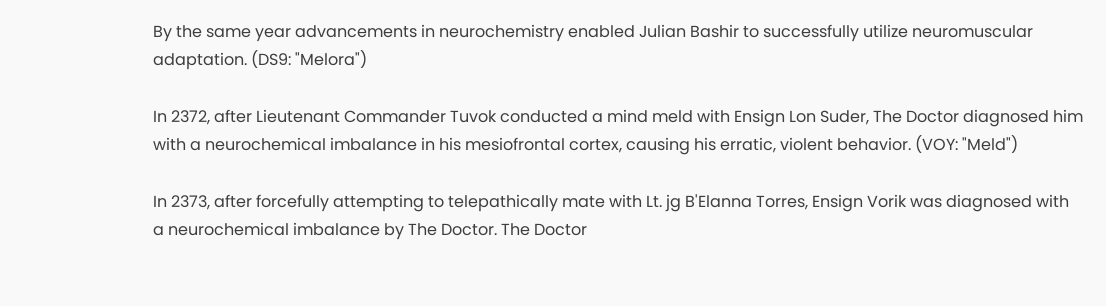By the same year advancements in neurochemistry enabled Julian Bashir to successfully utilize neuromuscular adaptation. (DS9: "Melora")

In 2372, after Lieutenant Commander Tuvok conducted a mind meld with Ensign Lon Suder, The Doctor diagnosed him with a neurochemical imbalance in his mesiofrontal cortex, causing his erratic, violent behavior. (VOY: "Meld")

In 2373, after forcefully attempting to telepathically mate with Lt. jg B'Elanna Torres, Ensign Vorik was diagnosed with a neurochemical imbalance by The Doctor. The Doctor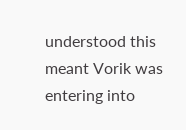understood this meant Vorik was entering into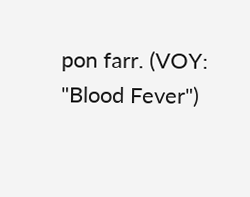pon farr. (VOY: "Blood Fever")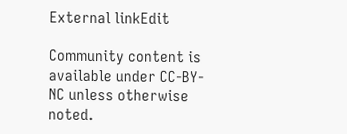External linkEdit

Community content is available under CC-BY-NC unless otherwise noted.